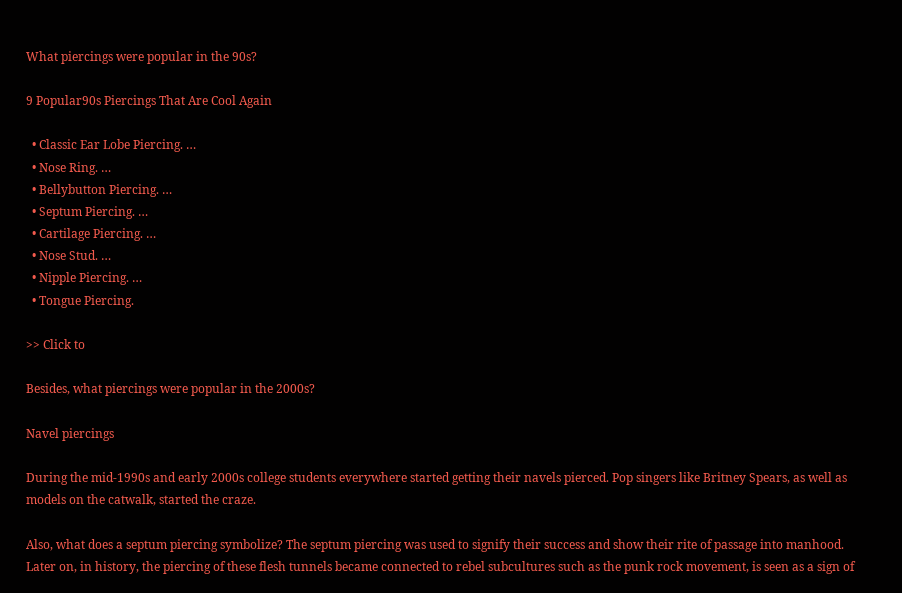What piercings were popular in the 90s?

9 Popular90s Piercings That Are Cool Again

  • Classic Ear Lobe Piercing. …
  • Nose Ring. …
  • Bellybutton Piercing. …
  • Septum Piercing. …
  • Cartilage Piercing. …
  • Nose Stud. …
  • Nipple Piercing. …
  • Tongue Piercing.

>> Click to

Besides, what piercings were popular in the 2000s?

Navel piercings

During the mid-1990s and early 2000s college students everywhere started getting their navels pierced. Pop singers like Britney Spears, as well as models on the catwalk, started the craze.

Also, what does a septum piercing symbolize? The septum piercing was used to signify their success and show their rite of passage into manhood. Later on, in history, the piercing of these flesh tunnels became connected to rebel subcultures such as the punk rock movement, is seen as a sign of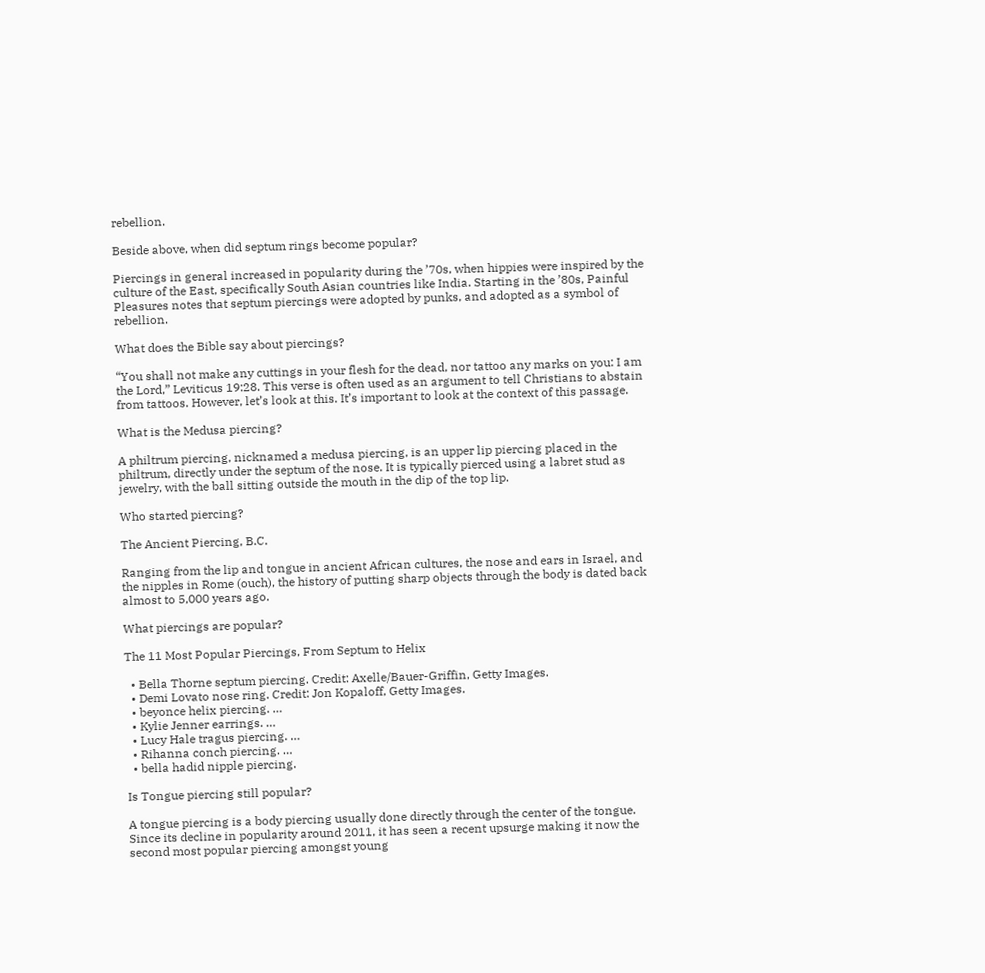rebellion.

Beside above, when did septum rings become popular?

Piercings in general increased in popularity during the ’70s, when hippies were inspired by the culture of the East, specifically South Asian countries like India. Starting in the ’80s, Painful Pleasures notes that septum piercings were adopted by punks, and adopted as a symbol of rebellion.

What does the Bible say about piercings?

“You shall not make any cuttings in your flesh for the dead, nor tattoo any marks on you: I am the Lord,” Leviticus 19:28. This verse is often used as an argument to tell Christians to abstain from tattoos. However, let’s look at this. It’s important to look at the context of this passage.

What is the Medusa piercing?

A philtrum piercing, nicknamed a medusa piercing, is an upper lip piercing placed in the philtrum, directly under the septum of the nose. It is typically pierced using a labret stud as jewelry, with the ball sitting outside the mouth in the dip of the top lip.

Who started piercing?

The Ancient Piercing, B.C.

Ranging from the lip and tongue in ancient African cultures, the nose and ears in Israel, and the nipples in Rome (ouch), the history of putting sharp objects through the body is dated back almost to 5,000 years ago.

What piercings are popular?

The 11 Most Popular Piercings, From Septum to Helix

  • Bella Thorne septum piercing. Credit: Axelle/Bauer-Griffin, Getty Images.
  • Demi Lovato nose ring. Credit: Jon Kopaloff, Getty Images.
  • beyonce helix piercing. …
  • Kylie Jenner earrings. …
  • Lucy Hale tragus piercing. …
  • Rihanna conch piercing. …
  • bella hadid nipple piercing.

Is Tongue piercing still popular?

A tongue piercing is a body piercing usually done directly through the center of the tongue. Since its decline in popularity around 2011, it has seen a recent upsurge making it now the second most popular piercing amongst young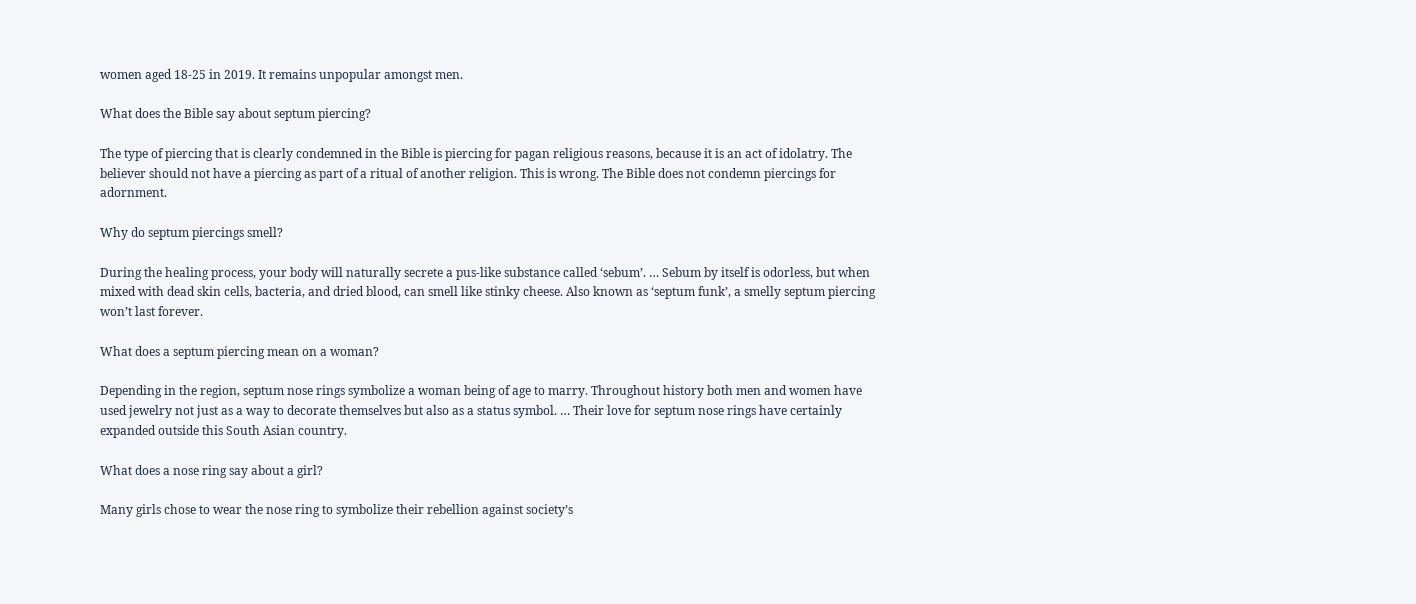women aged 18-25 in 2019. It remains unpopular amongst men.

What does the Bible say about septum piercing?

The type of piercing that is clearly condemned in the Bible is piercing for pagan religious reasons, because it is an act of idolatry. The believer should not have a piercing as part of a ritual of another religion. This is wrong. The Bible does not condemn piercings for adornment.

Why do septum piercings smell?

During the healing process, your body will naturally secrete a pus-like substance called ‘sebum’. … Sebum by itself is odorless, but when mixed with dead skin cells, bacteria, and dried blood, can smell like stinky cheese. Also known as ‘septum funk’, a smelly septum piercing won’t last forever.

What does a septum piercing mean on a woman?

Depending in the region, septum nose rings symbolize a woman being of age to marry. Throughout history both men and women have used jewelry not just as a way to decorate themselves but also as a status symbol. … Their love for septum nose rings have certainly expanded outside this South Asian country.

What does a nose ring say about a girl?

Many girls chose to wear the nose ring to symbolize their rebellion against society’s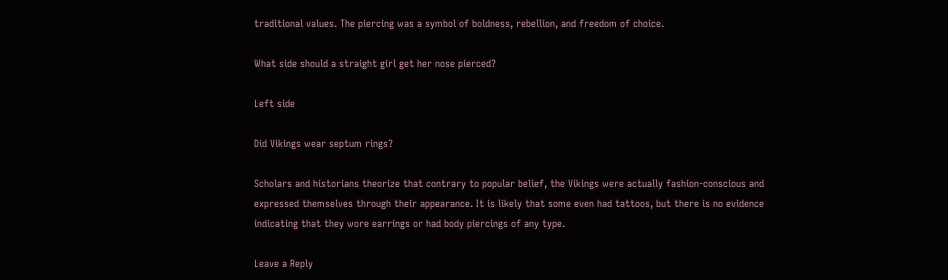traditional values. The piercing was a symbol of boldness, rebellion, and freedom of choice.

What side should a straight girl get her nose pierced?

Left side

Did Vikings wear septum rings?

Scholars and historians theorize that contrary to popular belief, the Vikings were actually fashion-conscious and expressed themselves through their appearance. It is likely that some even had tattoos, but there is no evidence indicating that they wore earrings or had body piercings of any type.

Leave a Reply